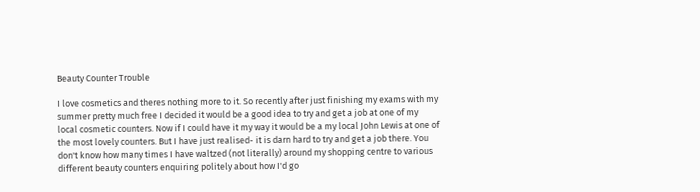Beauty Counter Trouble

I love cosmetics and theres nothing more to it. So recently after just finishing my exams with my summer pretty much free I decided it would be a good idea to try and get a job at one of my local cosmetic counters. Now if I could have it my way it would be a my local John Lewis at one of the most lovely counters. But I have just realised- it is darn hard to try and get a job there. You don't know how many times I have waltzed (not literally) around my shopping centre to various different beauty counters enquiring politely about how I'd go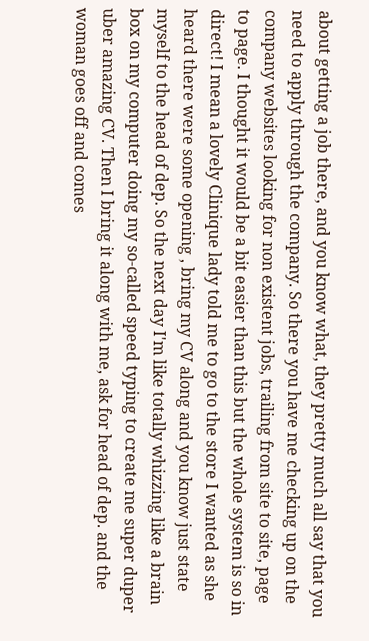about getting a job there, and you know what, they pretty much all say that you need to apply through the company. So there you have me checking up on the company websites looking for non existent jobs, trailing from site to site, page to page. I thought it would be a bit easier than this but the whole system is so in direct! I mean a lovely Clinique lady told me to go to the store I wanted as she heard there were some opening , bring my CV along and you know just state myself to the head of dep. So the next day I'm like totally whizzing like a brain box on my computer doing my so-called speed typing to create me super duper uber amazing CV. Then I bring it along with me, ask for head of dep. and the woman goes off and comes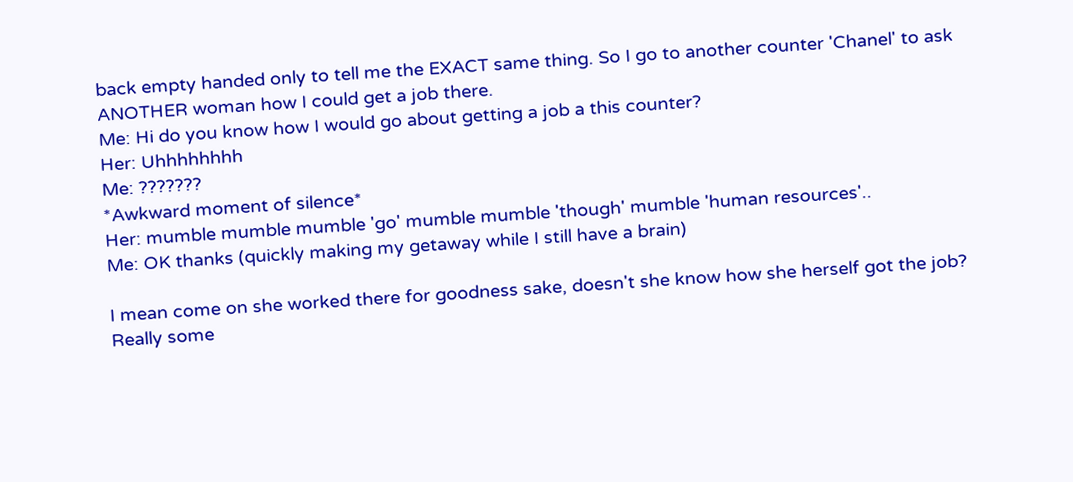back empty handed only to tell me the EXACT same thing. So I go to another counter 'Chanel' to ask ANOTHER woman how I could get a job there.
Me: Hi do you know how I would go about getting a job a this counter?
Her: Uhhhhhhhh
Me: ???????
*Awkward moment of silence*
Her: mumble mumble mumble 'go' mumble mumble 'though' mumble 'human resources'..
Me: OK thanks (quickly making my getaway while I still have a brain)

I mean come on she worked there for goodness sake, doesn't she know how she herself got the job? Really some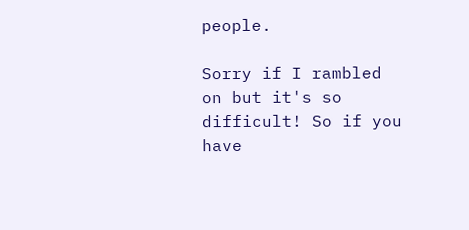people.

Sorry if I rambled on but it's so difficult! So if you have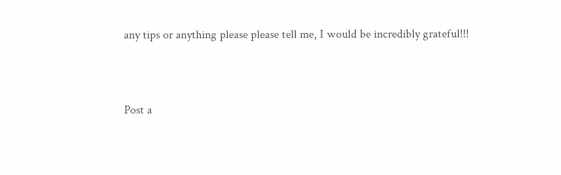any tips or anything please please tell me, I would be incredibly grateful!!!



Post a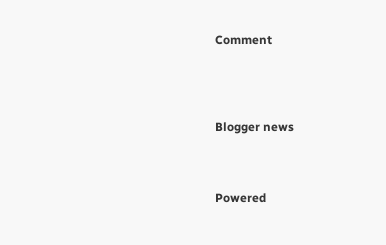Comment




Blogger news



Powered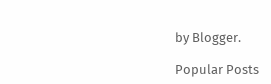by Blogger.

Popular Posts